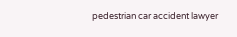pedestrian car accident lawyer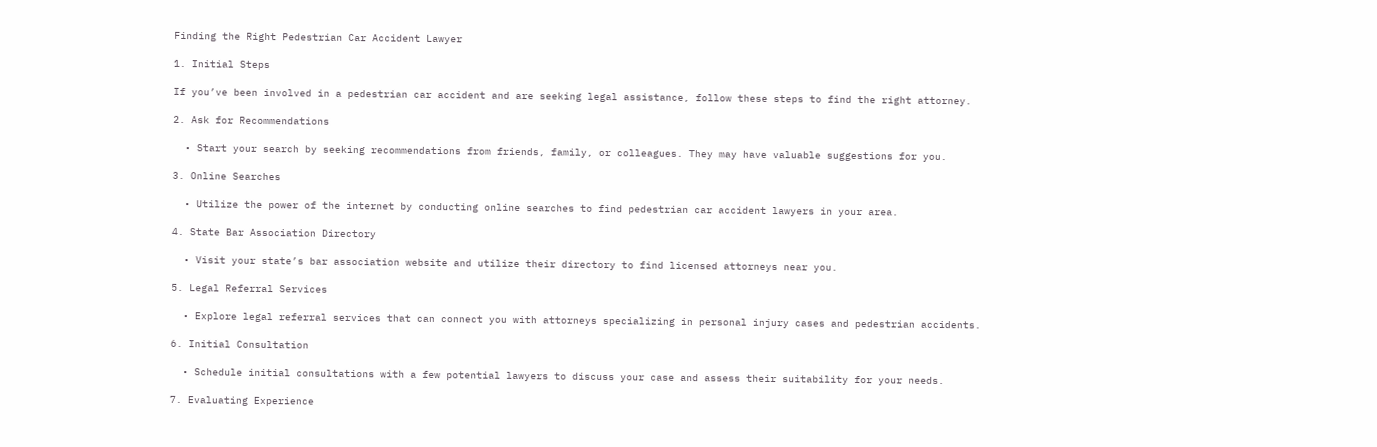Finding the Right Pedestrian Car Accident Lawyer

1. Initial Steps

If you’ve been involved in a pedestrian car accident and are seeking legal assistance, follow these steps to find the right attorney.

2. Ask for Recommendations

  • Start your search by seeking recommendations from friends, family, or colleagues. They may have valuable suggestions for you.

3. Online Searches

  • Utilize the power of the internet by conducting online searches to find pedestrian car accident lawyers in your area.

4. State Bar Association Directory

  • Visit your state’s bar association website and utilize their directory to find licensed attorneys near you.

5. Legal Referral Services

  • Explore legal referral services that can connect you with attorneys specializing in personal injury cases and pedestrian accidents.

6. Initial Consultation

  • Schedule initial consultations with a few potential lawyers to discuss your case and assess their suitability for your needs.

7. Evaluating Experience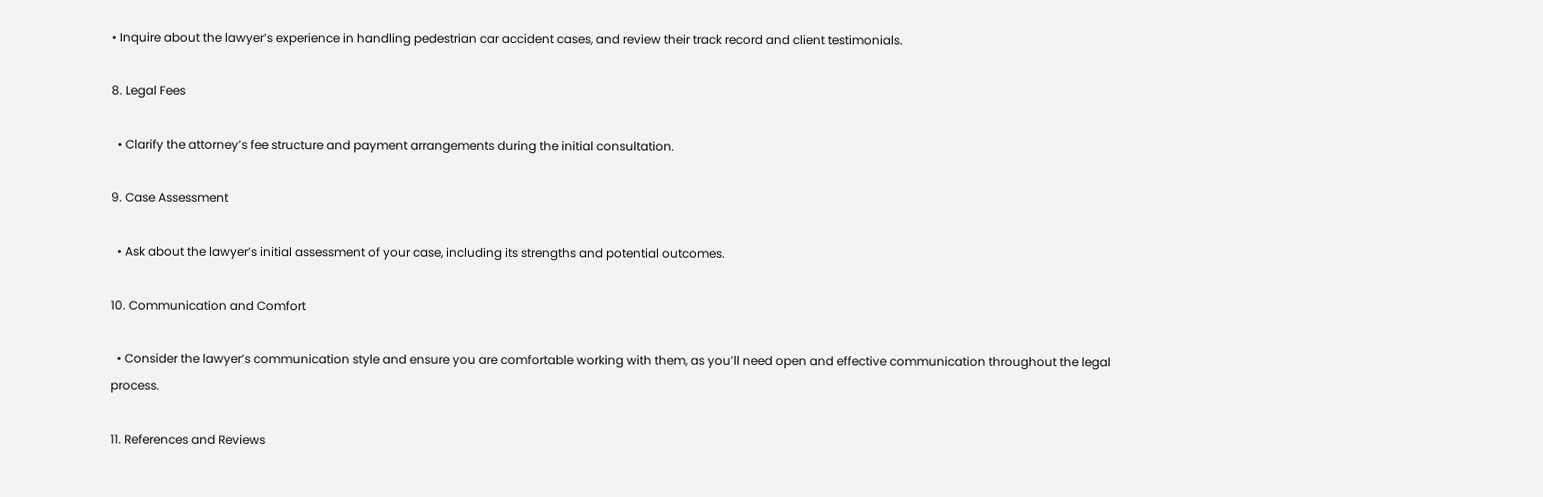• Inquire about the lawyer’s experience in handling pedestrian car accident cases, and review their track record and client testimonials.

8. Legal Fees

  • Clarify the attorney’s fee structure and payment arrangements during the initial consultation.

9. Case Assessment

  • Ask about the lawyer’s initial assessment of your case, including its strengths and potential outcomes.

10. Communication and Comfort

  • Consider the lawyer’s communication style and ensure you are comfortable working with them, as you’ll need open and effective communication throughout the legal process.

11. References and Reviews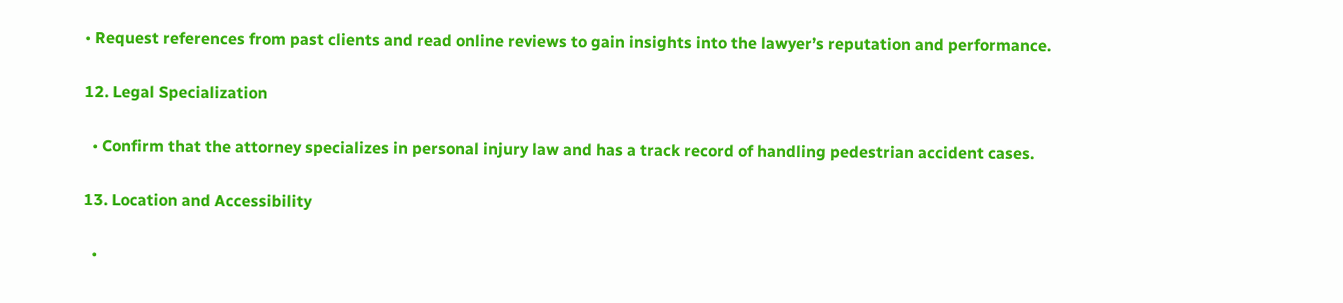• Request references from past clients and read online reviews to gain insights into the lawyer’s reputation and performance.

12. Legal Specialization

  • Confirm that the attorney specializes in personal injury law and has a track record of handling pedestrian accident cases.

13. Location and Accessibility

  •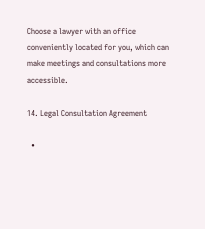Choose a lawyer with an office conveniently located for you, which can make meetings and consultations more accessible.

14. Legal Consultation Agreement

  •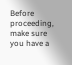Before proceeding, make sure you have a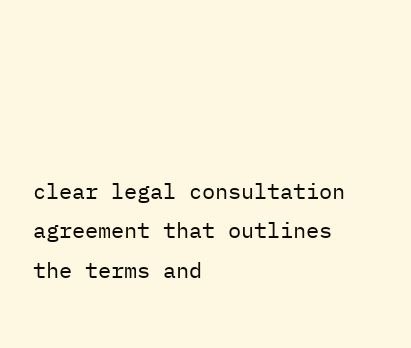clear legal consultation agreement that outlines the terms and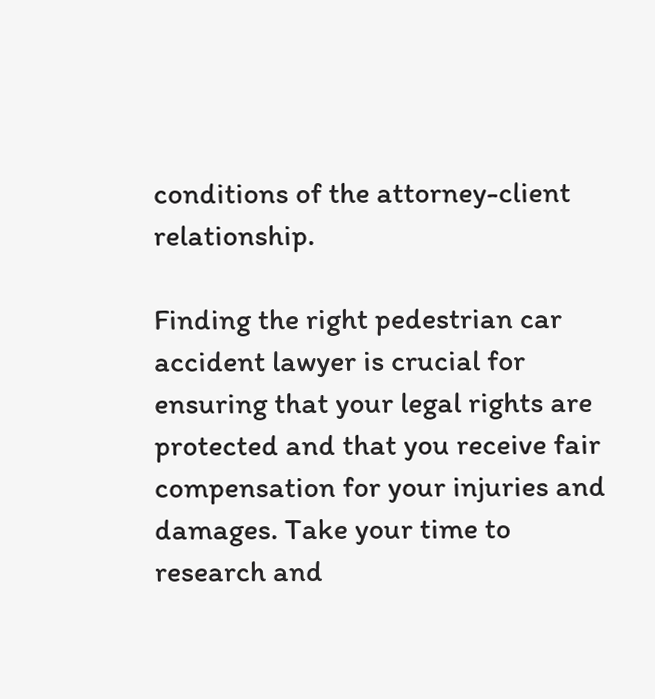conditions of the attorney-client relationship.

Finding the right pedestrian car accident lawyer is crucial for ensuring that your legal rights are protected and that you receive fair compensation for your injuries and damages. Take your time to research and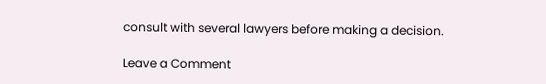consult with several lawyers before making a decision.

Leave a Comment